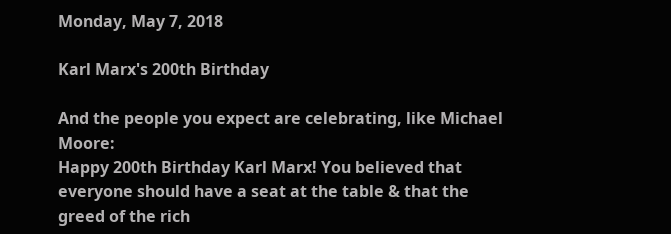Monday, May 7, 2018

Karl Marx's 200th Birthday

And the people you expect are celebrating, like Michael Moore:
Happy 200th Birthday Karl Marx! You believed that everyone should have a seat at the table & that the greed of the rich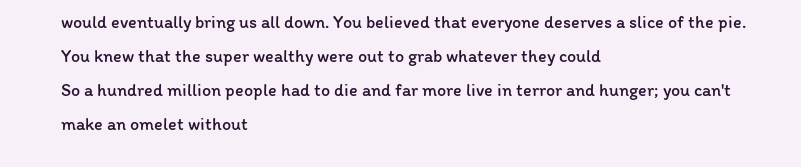would eventually bring us all down. You believed that everyone deserves a slice of the pie. You knew that the super wealthy were out to grab whatever they could
So a hundred million people had to die and far more live in terror and hunger; you can't make an omelet without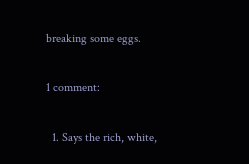breaking some eggs.

1 comment:

  1. Says the rich, white,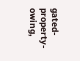gated-property-owing,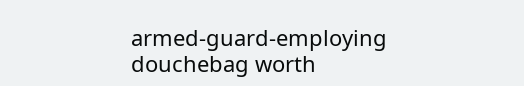armed-guard-employing douchebag worth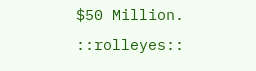$50 Million. ::rolleyes::